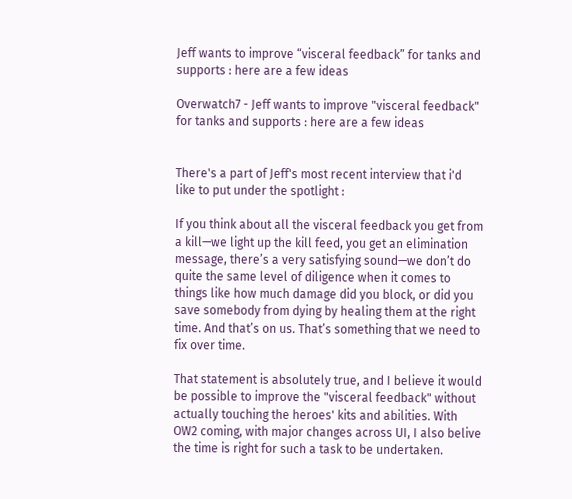Jeff wants to improve “visceral feedback” for tanks and supports : here are a few ideas

Overwatch7 - Jeff wants to improve "visceral feedback" for tanks and supports : here are a few ideas


There's a part of Jeff's most recent interview that i'd like to put under the spotlight :

If you think about all the visceral feedback you get from a kill—we light up the kill feed, you get an elimination message, there’s a very satisfying sound—we don’t do quite the same level of diligence when it comes to things like how much damage did you block, or did you save somebody from dying by healing them at the right time. And that’s on us. That’s something that we need to fix over time.

That statement is absolutely true, and I believe it would be possible to improve the "visceral feedback" without actually touching the heroes' kits and abilities. With OW2 coming, with major changes across UI, I also belive the time is right for such a task to be undertaken.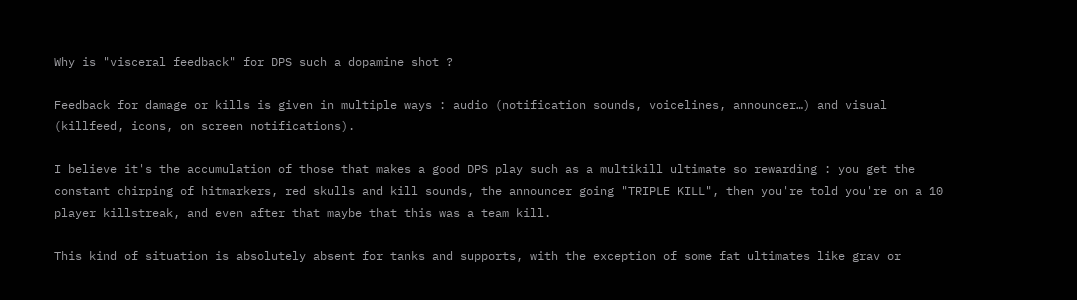Why is "visceral feedback" for DPS such a dopamine shot ?

Feedback for damage or kills is given in multiple ways : audio (notification sounds, voicelines, announcer…) and visual (killfeed, icons, on screen notifications).

I believe it's the accumulation of those that makes a good DPS play such as a multikill ultimate so rewarding : you get the constant chirping of hitmarkers, red skulls and kill sounds, the announcer going "TRIPLE KILL", then you're told you're on a 10 player killstreak, and even after that maybe that this was a team kill.

This kind of situation is absolutely absent for tanks and supports, with the exception of some fat ultimates like grav or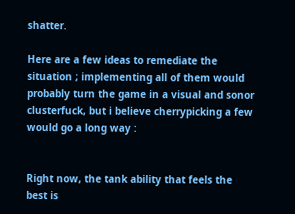shatter.

Here are a few ideas to remediate the situation ; implementing all of them would probably turn the game in a visual and sonor clusterfuck, but i believe cherrypicking a few would go a long way :


Right now, the tank ability that feels the best is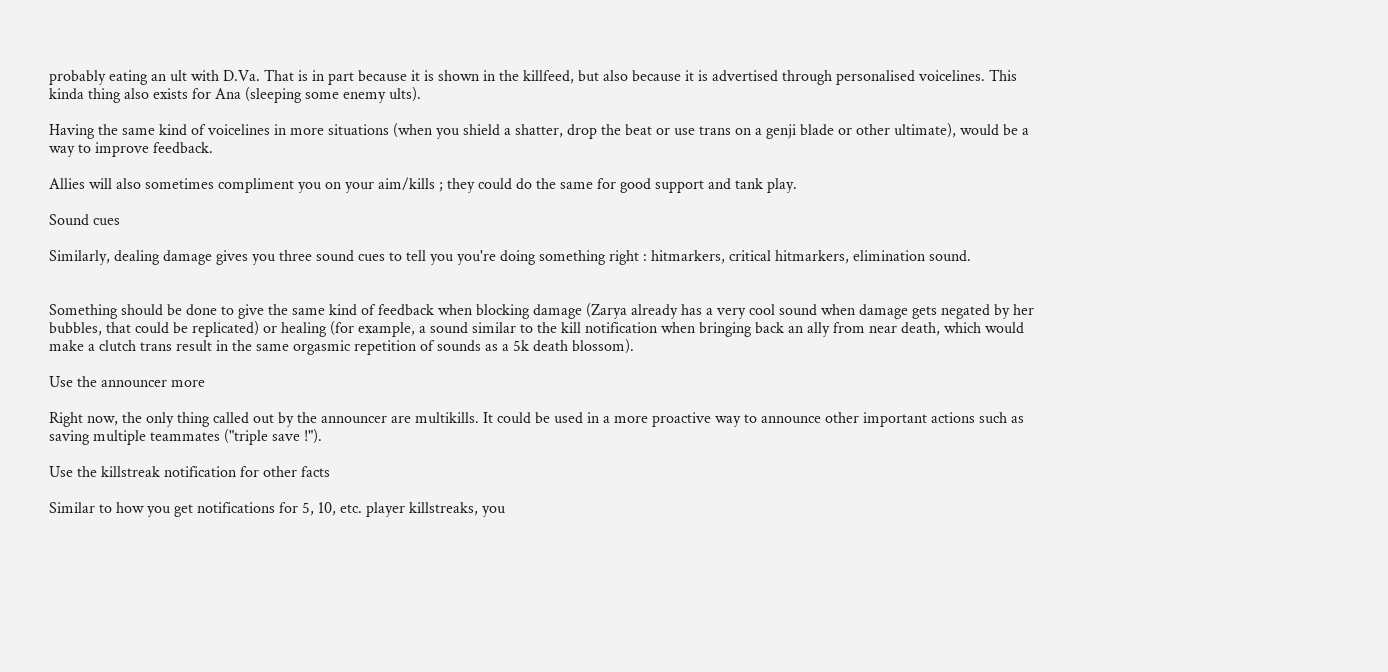probably eating an ult with D.Va. That is in part because it is shown in the killfeed, but also because it is advertised through personalised voicelines. This kinda thing also exists for Ana (sleeping some enemy ults).

Having the same kind of voicelines in more situations (when you shield a shatter, drop the beat or use trans on a genji blade or other ultimate), would be a way to improve feedback.

Allies will also sometimes compliment you on your aim/kills ; they could do the same for good support and tank play.

Sound cues

Similarly, dealing damage gives you three sound cues to tell you you're doing something right : hitmarkers, critical hitmarkers, elimination sound.


Something should be done to give the same kind of feedback when blocking damage (Zarya already has a very cool sound when damage gets negated by her bubbles, that could be replicated) or healing (for example, a sound similar to the kill notification when bringing back an ally from near death, which would make a clutch trans result in the same orgasmic repetition of sounds as a 5k death blossom).

Use the announcer more

Right now, the only thing called out by the announcer are multikills. It could be used in a more proactive way to announce other important actions such as saving multiple teammates ("triple save !").

Use the killstreak notification for other facts

Similar to how you get notifications for 5, 10, etc. player killstreaks, you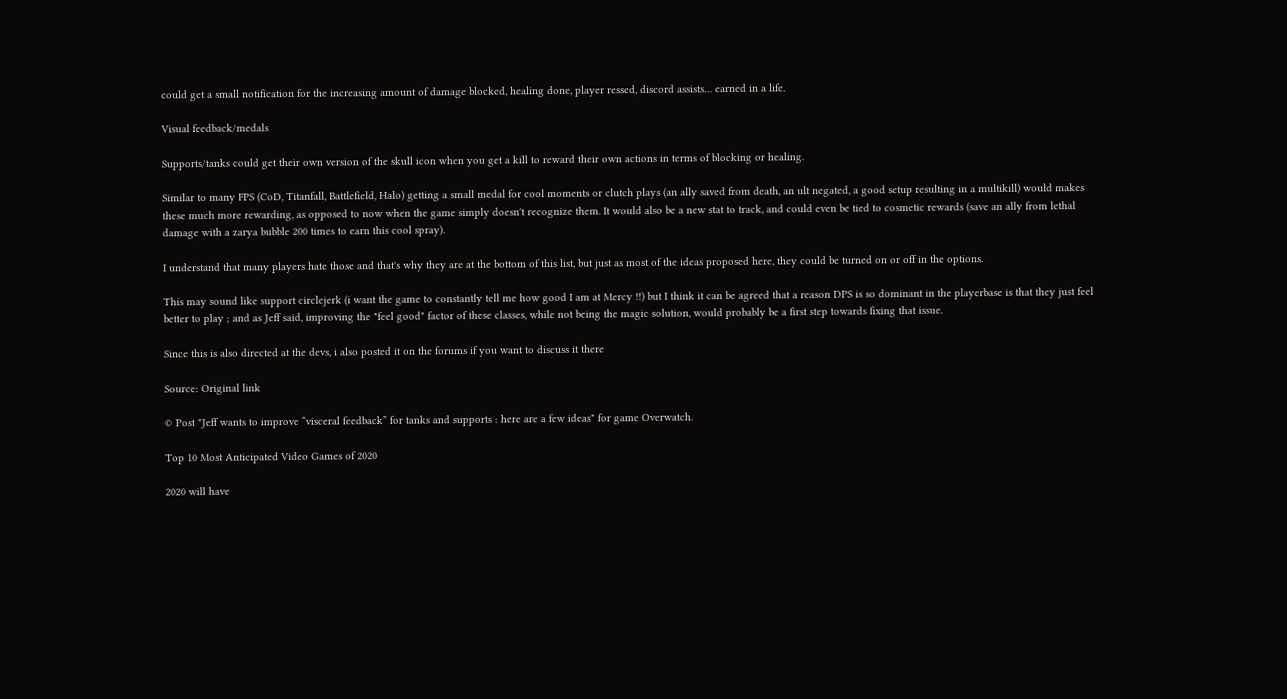could get a small notification for the increasing amount of damage blocked, healing done, player ressed, discord assists… earned in a life.

Visual feedback/medals

Supports/tanks could get their own version of the skull icon when you get a kill to reward their own actions in terms of blocking or healing.

Similar to many FPS (CoD, Titanfall, Battlefield, Halo) getting a small medal for cool moments or clutch plays (an ally saved from death, an ult negated, a good setup resulting in a multikill) would makes these much more rewarding, as opposed to now when the game simply doesn't recognize them. It would also be a new stat to track, and could even be tied to cosmetic rewards (save an ally from lethal damage with a zarya bubble 200 times to earn this cool spray).

I understand that many players hate those and that's why they are at the bottom of this list, but just as most of the ideas proposed here, they could be turned on or off in the options.

This may sound like support circlejerk (i want the game to constantly tell me how good I am at Mercy !!) but I think it can be agreed that a reason DPS is so dominant in the playerbase is that they just feel better to play ; and as Jeff said, improving the "feel good" factor of these classes, while not being the magic solution, would probably be a first step towards fixing that issue.

Since this is also directed at the devs, i also posted it on the forums if you want to discuss it there

Source: Original link

© Post "Jeff wants to improve “visceral feedback” for tanks and supports : here are a few ideas" for game Overwatch.

Top 10 Most Anticipated Video Games of 2020

2020 will have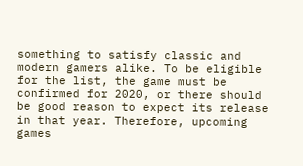something to satisfy classic and modern gamers alike. To be eligible for the list, the game must be confirmed for 2020, or there should be good reason to expect its release in that year. Therefore, upcoming games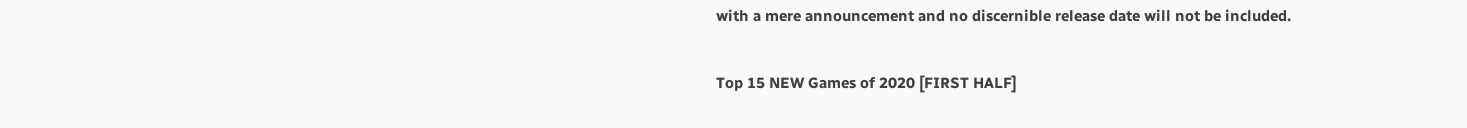with a mere announcement and no discernible release date will not be included.

Top 15 NEW Games of 2020 [FIRST HALF]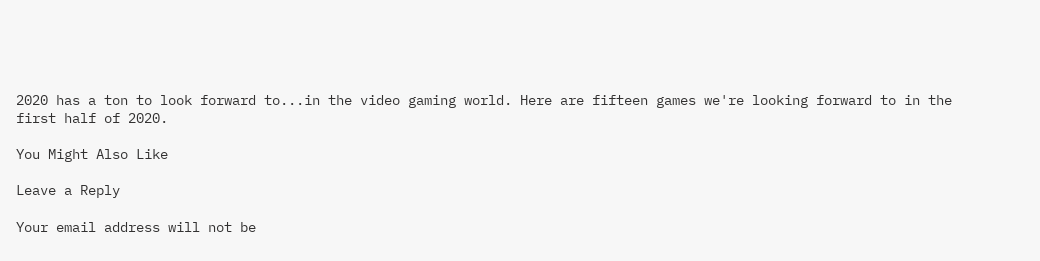2020 has a ton to look forward to...in the video gaming world. Here are fifteen games we're looking forward to in the first half of 2020.

You Might Also Like

Leave a Reply

Your email address will not be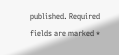published. Required fields are marked *